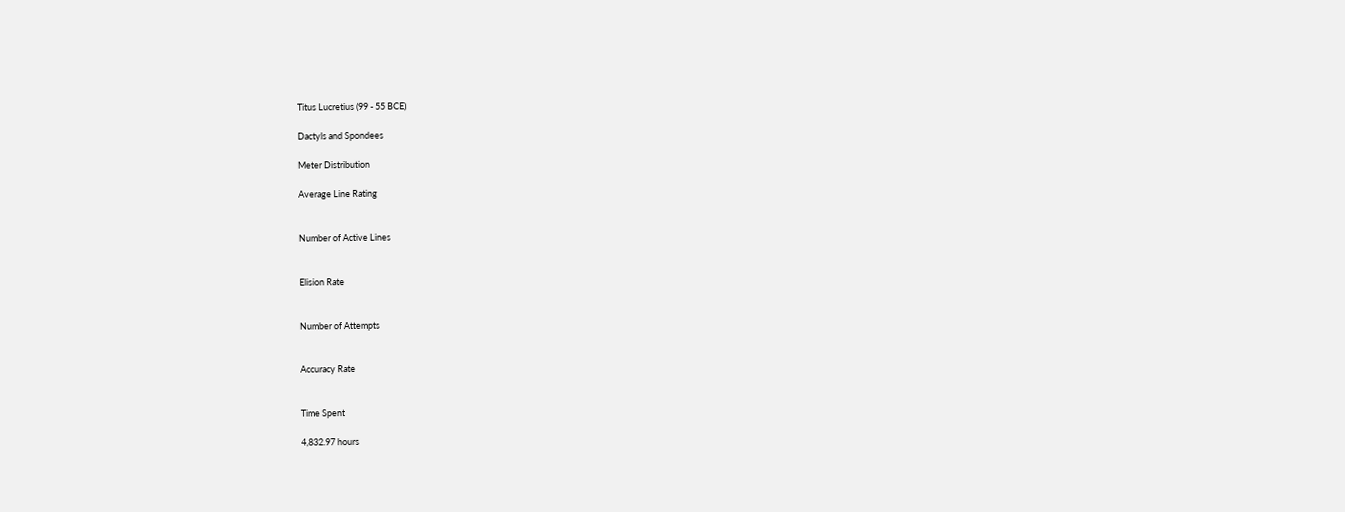Titus Lucretius (99 - 55 BCE)

Dactyls and Spondees

Meter Distribution

Average Line Rating


Number of Active Lines


Elision Rate


Number of Attempts


Accuracy Rate


Time Spent

4,832.97 hours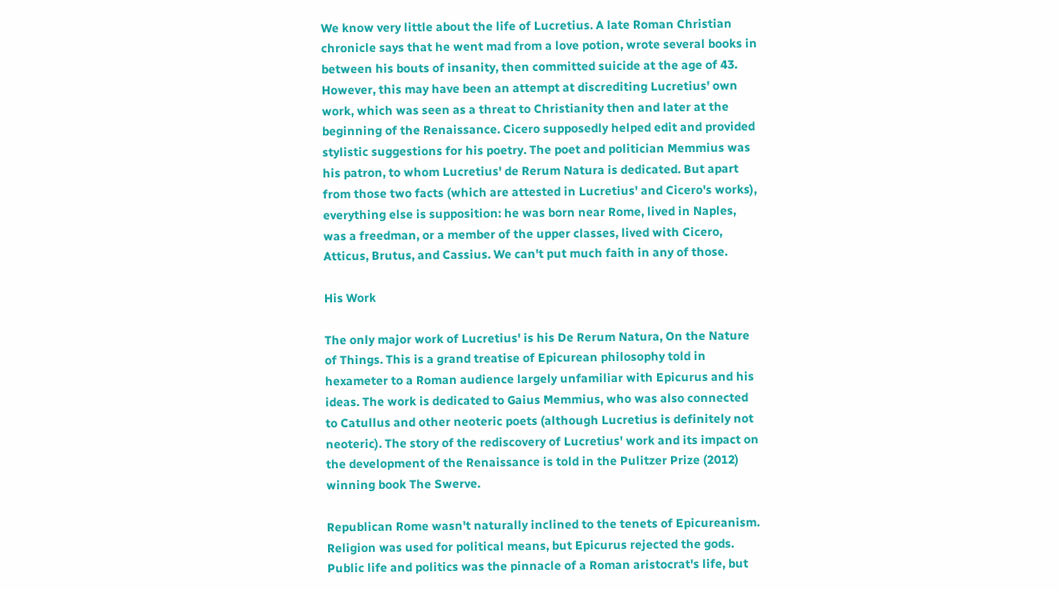We know very little about the life of Lucretius. A late Roman Christian chronicle says that he went mad from a love potion, wrote several books in between his bouts of insanity, then committed suicide at the age of 43. However, this may have been an attempt at discrediting Lucretius' own work, which was seen as a threat to Christianity then and later at the beginning of the Renaissance. Cicero supposedly helped edit and provided stylistic suggestions for his poetry. The poet and politician Memmius was his patron, to whom Lucretius' de Rerum Natura is dedicated. But apart from those two facts (which are attested in Lucretius' and Cicero's works), everything else is supposition: he was born near Rome, lived in Naples, was a freedman, or a member of the upper classes, lived with Cicero, Atticus, Brutus, and Cassius. We can't put much faith in any of those.

His Work

The only major work of Lucretius' is his De Rerum Natura, On the Nature of Things. This is a grand treatise of Epicurean philosophy told in hexameter to a Roman audience largely unfamiliar with Epicurus and his ideas. The work is dedicated to Gaius Memmius, who was also connected to Catullus and other neoteric poets (although Lucretius is definitely not neoteric). The story of the rediscovery of Lucretius' work and its impact on the development of the Renaissance is told in the Pulitzer Prize (2012) winning book The Swerve.

Republican Rome wasn't naturally inclined to the tenets of Epicureanism. Religion was used for political means, but Epicurus rejected the gods. Public life and politics was the pinnacle of a Roman aristocrat's life, but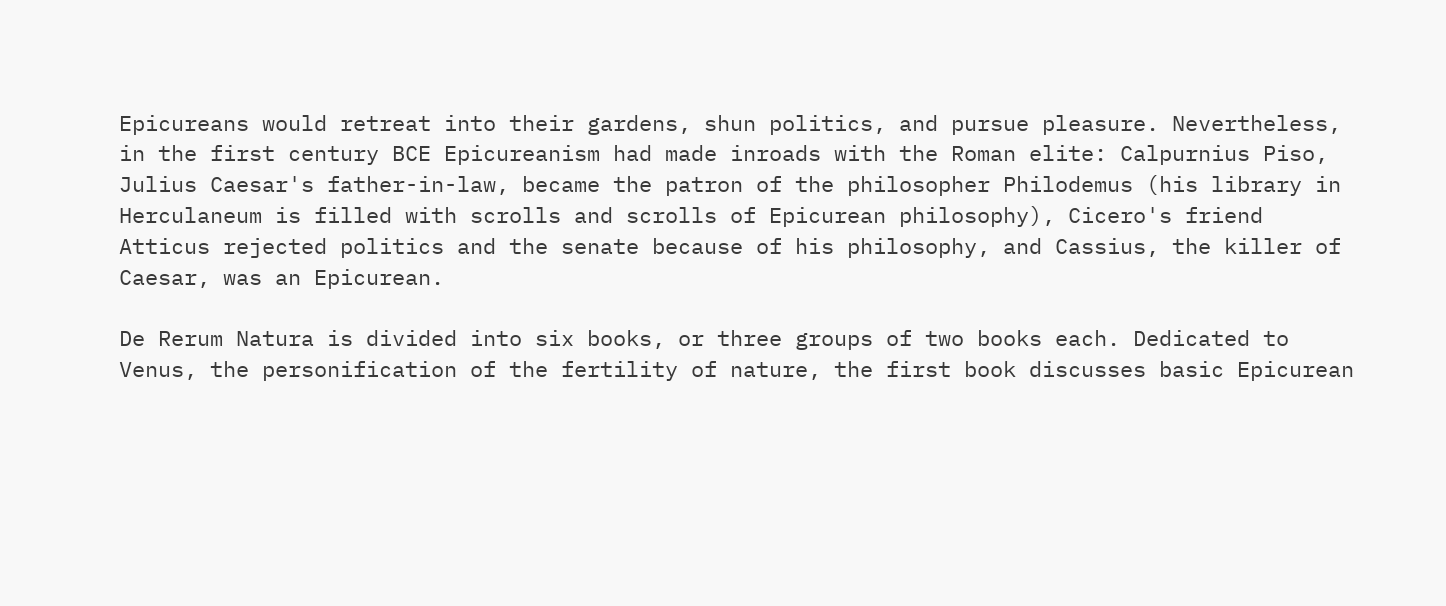Epicureans would retreat into their gardens, shun politics, and pursue pleasure. Nevertheless, in the first century BCE Epicureanism had made inroads with the Roman elite: Calpurnius Piso, Julius Caesar's father-in-law, became the patron of the philosopher Philodemus (his library in Herculaneum is filled with scrolls and scrolls of Epicurean philosophy), Cicero's friend Atticus rejected politics and the senate because of his philosophy, and Cassius, the killer of Caesar, was an Epicurean.

De Rerum Natura is divided into six books, or three groups of two books each. Dedicated to Venus, the personification of the fertility of nature, the first book discusses basic Epicurean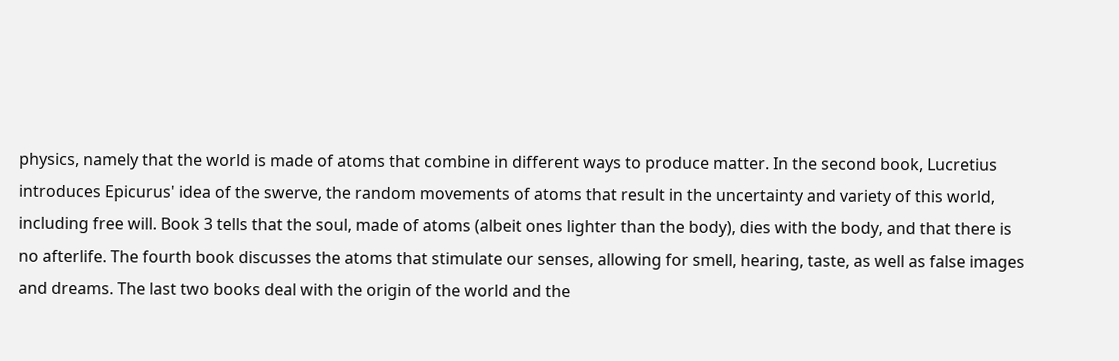physics, namely that the world is made of atoms that combine in different ways to produce matter. In the second book, Lucretius introduces Epicurus' idea of the swerve, the random movements of atoms that result in the uncertainty and variety of this world, including free will. Book 3 tells that the soul, made of atoms (albeit ones lighter than the body), dies with the body, and that there is no afterlife. The fourth book discusses the atoms that stimulate our senses, allowing for smell, hearing, taste, as well as false images and dreams. The last two books deal with the origin of the world and the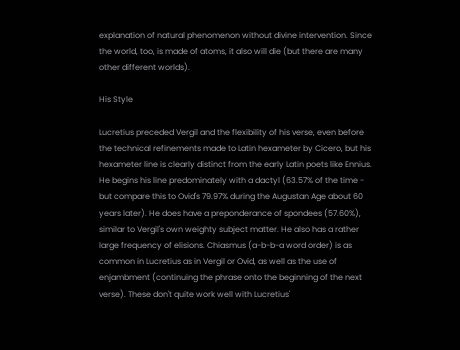explanation of natural phenomenon without divine intervention. Since the world, too, is made of atoms, it also will die (but there are many other different worlds).

His Style

Lucretius preceded Vergil and the flexibility of his verse, even before the technical refinements made to Latin hexameter by Cicero, but his hexameter line is clearly distinct from the early Latin poets like Ennius. He begins his line predominately with a dactyl (63.57% of the time - but compare this to Ovid's 79.97% during the Augustan Age about 60 years later). He does have a preponderance of spondees (57.60%), similar to Vergil's own weighty subject matter. He also has a rather large frequency of elisions. Chiasmus (a-b-b-a word order) is as common in Lucretius as in Vergil or Ovid, as well as the use of enjambment (continuing the phrase onto the beginning of the next verse). These don't quite work well with Lucretius'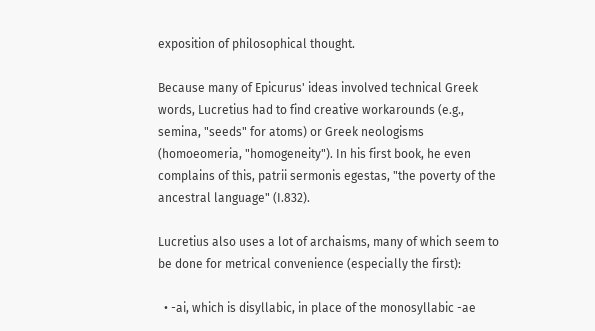exposition of philosophical thought.

Because many of Epicurus' ideas involved technical Greek words, Lucretius had to find creative workarounds (e.g., semina, "seeds" for atoms) or Greek neologisms (homoeomeria, "homogeneity"). In his first book, he even complains of this, patrii sermonis egestas, "the poverty of the ancestral language" (I.832).

Lucretius also uses a lot of archaisms, many of which seem to be done for metrical convenience (especially the first):

  • -ai, which is disyllabic, in place of the monosyllabic -ae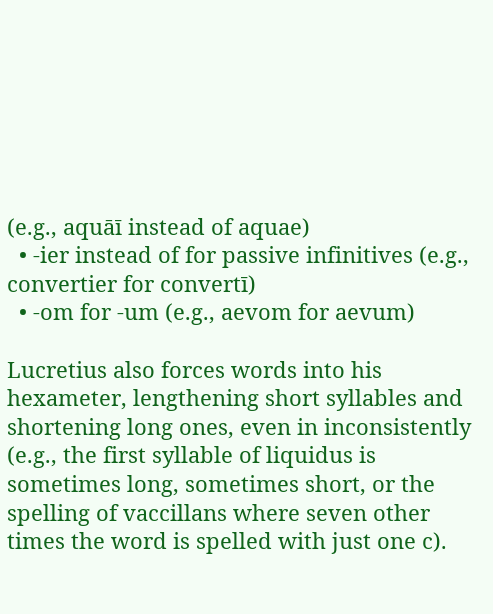(e.g., aquāī instead of aquae)
  • -ier instead of for passive infinitives (e.g., convertier for convertī)
  • -om for -um (e.g., aevom for aevum)

Lucretius also forces words into his hexameter, lengthening short syllables and shortening long ones, even in inconsistently (e.g., the first syllable of liquidus is sometimes long, sometimes short, or the spelling of vaccillans where seven other times the word is spelled with just one c).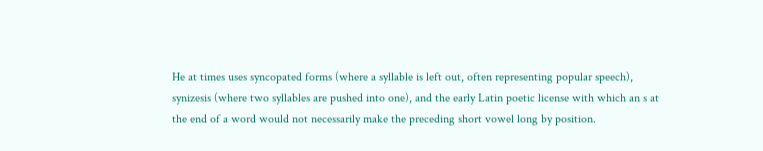He at times uses syncopated forms (where a syllable is left out, often representing popular speech), synizesis (where two syllables are pushed into one), and the early Latin poetic license with which an s at the end of a word would not necessarily make the preceding short vowel long by position.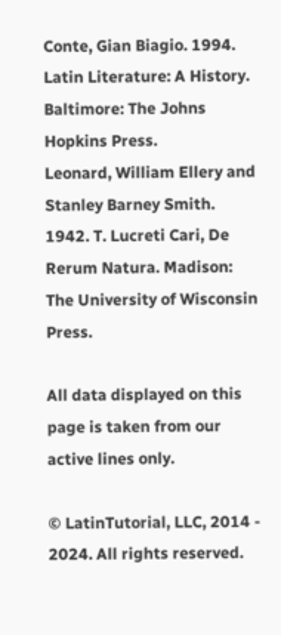Conte, Gian Biagio. 1994. Latin Literature: A History. Baltimore: The Johns Hopkins Press.
Leonard, William Ellery and Stanley Barney Smith. 1942. T. Lucreti Cari, De Rerum Natura. Madison: The University of Wisconsin Press.

All data displayed on this page is taken from our active lines only.

© LatinTutorial, LLC, 2014 - 2024. All rights reserved.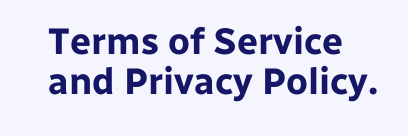Terms of Service and Privacy Policy.